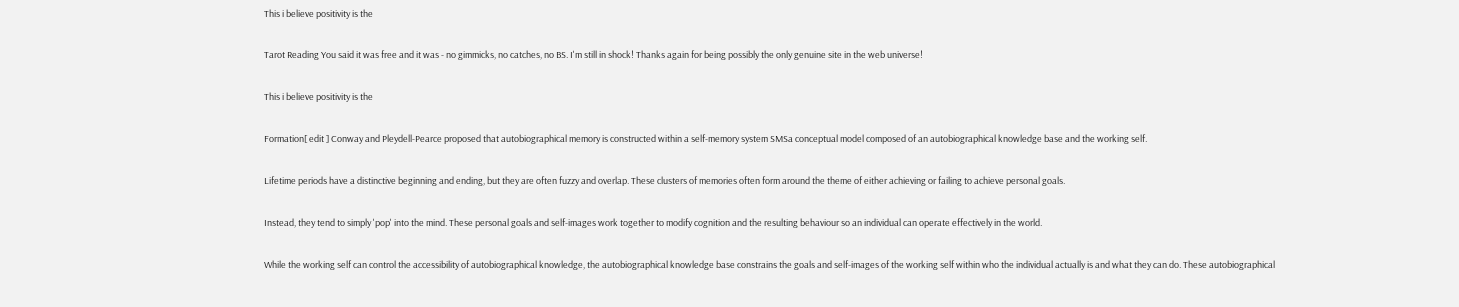This i believe positivity is the

Tarot Reading You said it was free and it was - no gimmicks, no catches, no BS. I'm still in shock! Thanks again for being possibly the only genuine site in the web universe!

This i believe positivity is the

Formation[ edit ] Conway and Pleydell-Pearce proposed that autobiographical memory is constructed within a self-memory system SMSa conceptual model composed of an autobiographical knowledge base and the working self.

Lifetime periods have a distinctive beginning and ending, but they are often fuzzy and overlap. These clusters of memories often form around the theme of either achieving or failing to achieve personal goals.

Instead, they tend to simply 'pop' into the mind. These personal goals and self-images work together to modify cognition and the resulting behaviour so an individual can operate effectively in the world.

While the working self can control the accessibility of autobiographical knowledge, the autobiographical knowledge base constrains the goals and self-images of the working self within who the individual actually is and what they can do. These autobiographical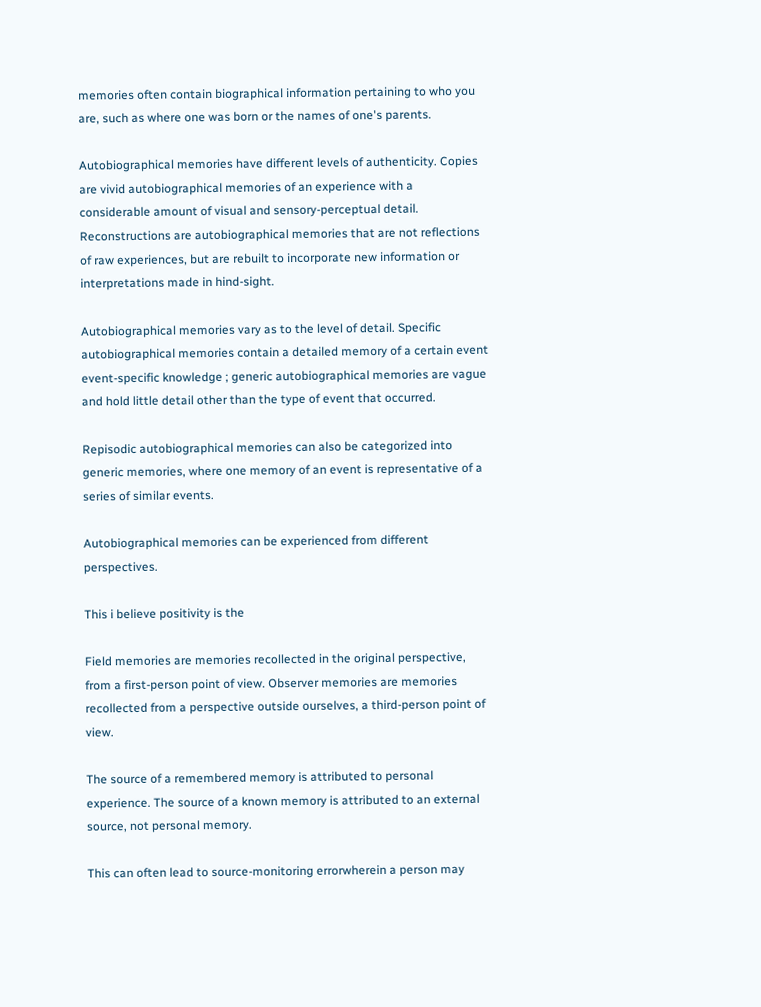memories often contain biographical information pertaining to who you are, such as where one was born or the names of one's parents.

Autobiographical memories have different levels of authenticity. Copies are vivid autobiographical memories of an experience with a considerable amount of visual and sensory-perceptual detail. Reconstructions are autobiographical memories that are not reflections of raw experiences, but are rebuilt to incorporate new information or interpretations made in hind-sight.

Autobiographical memories vary as to the level of detail. Specific autobiographical memories contain a detailed memory of a certain event event-specific knowledge ; generic autobiographical memories are vague and hold little detail other than the type of event that occurred.

Repisodic autobiographical memories can also be categorized into generic memories, where one memory of an event is representative of a series of similar events.

Autobiographical memories can be experienced from different perspectives.

This i believe positivity is the

Field memories are memories recollected in the original perspective, from a first-person point of view. Observer memories are memories recollected from a perspective outside ourselves, a third-person point of view.

The source of a remembered memory is attributed to personal experience. The source of a known memory is attributed to an external source, not personal memory.

This can often lead to source-monitoring errorwherein a person may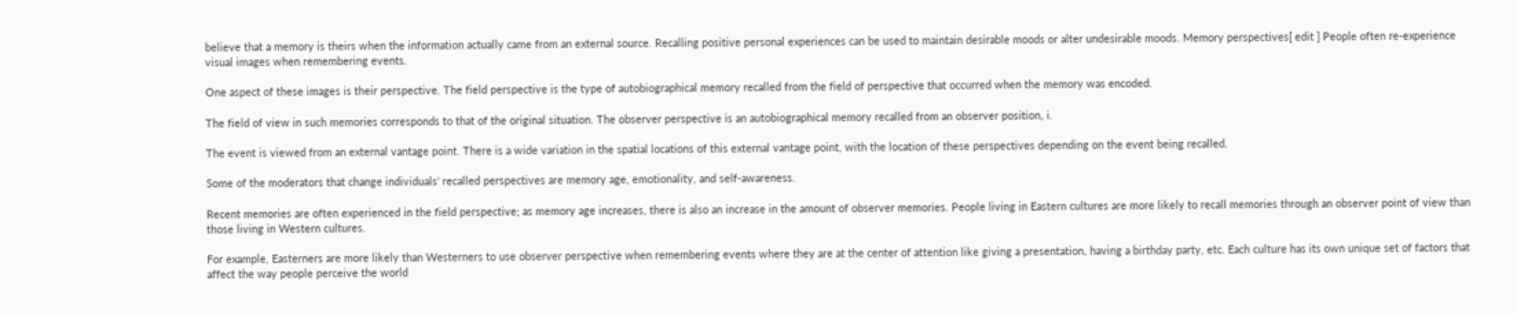believe that a memory is theirs when the information actually came from an external source. Recalling positive personal experiences can be used to maintain desirable moods or alter undesirable moods. Memory perspectives[ edit ] People often re-experience visual images when remembering events.

One aspect of these images is their perspective. The field perspective is the type of autobiographical memory recalled from the field of perspective that occurred when the memory was encoded.

The field of view in such memories corresponds to that of the original situation. The observer perspective is an autobiographical memory recalled from an observer position, i.

The event is viewed from an external vantage point. There is a wide variation in the spatial locations of this external vantage point, with the location of these perspectives depending on the event being recalled.

Some of the moderators that change individuals' recalled perspectives are memory age, emotionality, and self-awareness.

Recent memories are often experienced in the field perspective; as memory age increases, there is also an increase in the amount of observer memories. People living in Eastern cultures are more likely to recall memories through an observer point of view than those living in Western cultures.

For example, Easterners are more likely than Westerners to use observer perspective when remembering events where they are at the center of attention like giving a presentation, having a birthday party, etc. Each culture has its own unique set of factors that affect the way people perceive the world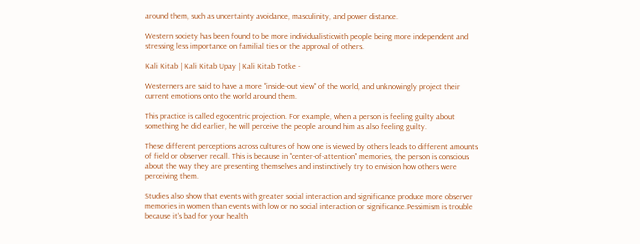around them, such as uncertainty avoidance, masculinity, and power distance.

Western society has been found to be more individualisticwith people being more independent and stressing less importance on familial ties or the approval of others.

Kali Kitab | Kali Kitab Upay | Kali Kitab Totke -

Westerners are said to have a more "inside-out view" of the world, and unknowingly project their current emotions onto the world around them.

This practice is called egocentric projection. For example, when a person is feeling guilty about something he did earlier, he will perceive the people around him as also feeling guilty.

These different perceptions across cultures of how one is viewed by others leads to different amounts of field or observer recall. This is because in "center-of-attention" memories, the person is conscious about the way they are presenting themselves and instinctively try to envision how others were perceiving them.

Studies also show that events with greater social interaction and significance produce more observer memories in women than events with low or no social interaction or significance.Pessimism is trouble because it's bad for your health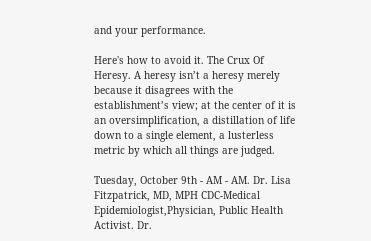and your performance.

Here's how to avoid it. The Crux Of Heresy. A heresy isn’t a heresy merely because it disagrees with the establishment’s view; at the center of it is an oversimplification, a distillation of life down to a single element, a lusterless metric by which all things are judged.

Tuesday, October 9th - AM - AM. Dr. Lisa Fitzpatrick, MD, MPH CDC-Medical Epidemiologist,Physician, Public Health Activist. Dr.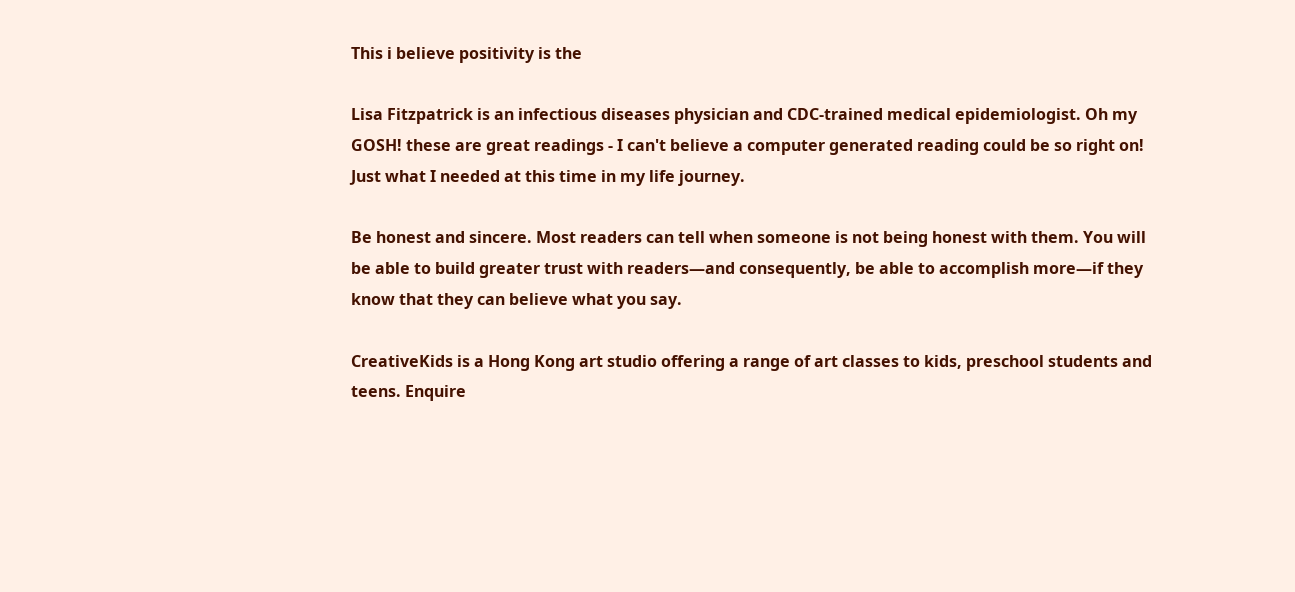This i believe positivity is the

Lisa Fitzpatrick is an infectious diseases physician and CDC-trained medical epidemiologist. Oh my GOSH! these are great readings - I can't believe a computer generated reading could be so right on! Just what I needed at this time in my life journey.

Be honest and sincere. Most readers can tell when someone is not being honest with them. You will be able to build greater trust with readers—and consequently, be able to accomplish more—if they know that they can believe what you say.

CreativeKids is a Hong Kong art studio offering a range of art classes to kids, preschool students and teens. Enquire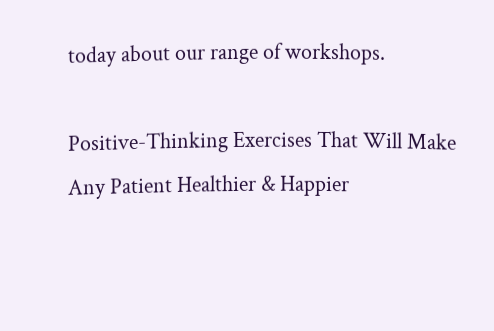today about our range of workshops.

Positive-Thinking Exercises That Will Make Any Patient Healthier & Happier